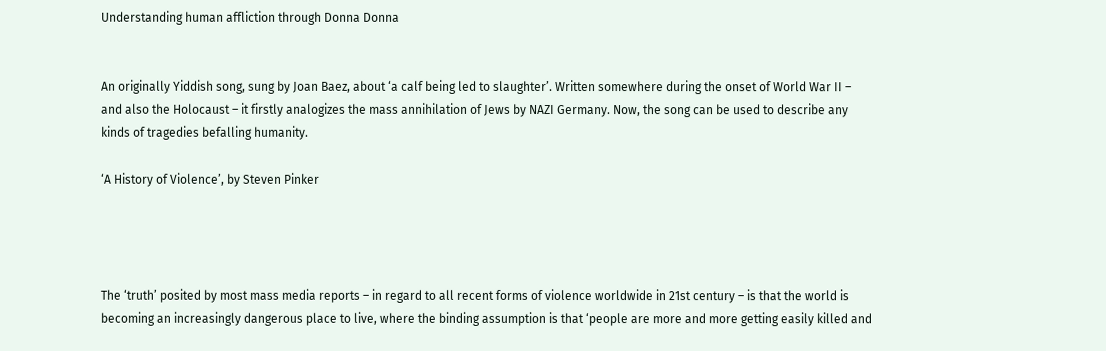Understanding human affliction through Donna Donna


An originally Yiddish song, sung by Joan Baez, about ‘a calf being led to slaughter’. Written somewhere during the onset of World War II – and also the Holocaust – it firstly analogizes the mass annihilation of Jews by NAZI Germany. Now, the song can be used to describe any kinds of tragedies befalling humanity.

‘A History of Violence’, by Steven Pinker




The ‘truth’ posited by most mass media reports – in regard to all recent forms of violence worldwide in 21st century – is that the world is becoming an increasingly dangerous place to live, where the binding assumption is that ‘people are more and more getting easily killed and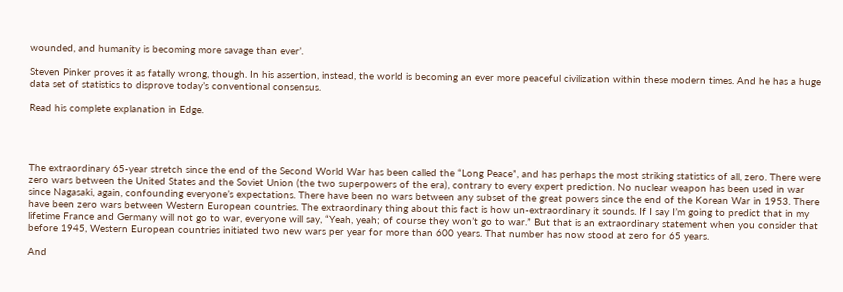wounded, and humanity is becoming more savage than ever’.

Steven Pinker proves it as fatally wrong, though. In his assertion, instead, the world is becoming an ever more peaceful civilization within these modern times. And he has a huge data set of statistics to disprove today’s conventional consensus.

Read his complete explanation in Edge.




The extraordinary 65-year stretch since the end of the Second World War has been called the “Long Peace”, and has perhaps the most striking statistics of all, zero. There were zero wars between the United States and the Soviet Union (the two superpowers of the era), contrary to every expert prediction. No nuclear weapon has been used in war since Nagasaki, again, confounding everyone’s expectations. There have been no wars between any subset of the great powers since the end of the Korean War in 1953. There have been zero wars between Western European countries. The extraordinary thing about this fact is how un-extraordinary it sounds. If I say I’m going to predict that in my lifetime France and Germany will not go to war, everyone will say, “Yeah, yeah; of course they won’t go to war.” But that is an extraordinary statement when you consider that before 1945, Western European countries initiated two new wars per year for more than 600 years. That number has now stood at zero for 65 years.

And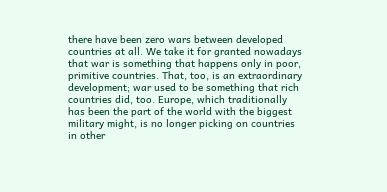there have been zero wars between developed countries at all. We take it for granted nowadays that war is something that happens only in poor, primitive countries. That, too, is an extraordinary development; war used to be something that rich countries did, too. Europe, which traditionally has been the part of the world with the biggest military might, is no longer picking on countries in other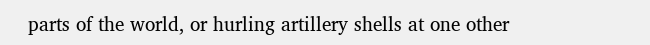parts of the world, or hurling artillery shells at one other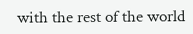with the rest of the world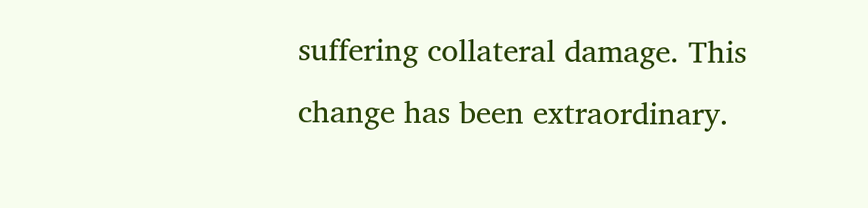suffering collateral damage. This change has been extraordinary.